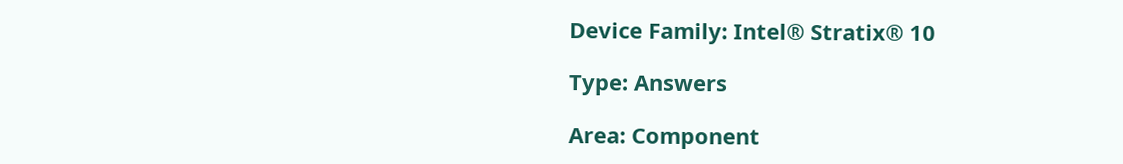Device Family: Intel® Stratix® 10

Type: Answers

Area: Component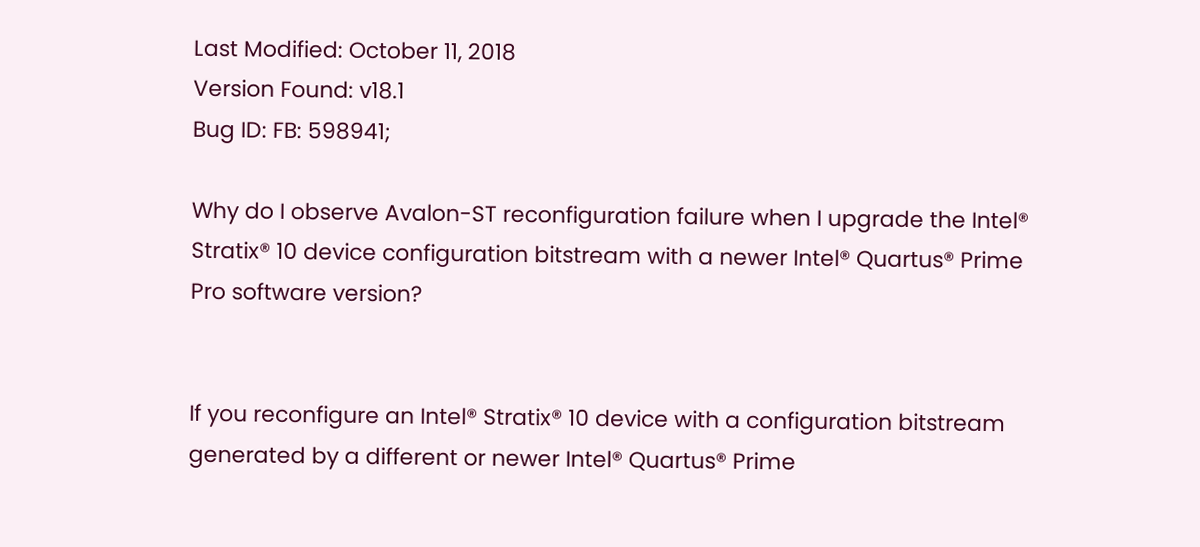Last Modified: October 11, 2018
Version Found: v18.1
Bug ID: FB: 598941;

Why do I observe Avalon-ST reconfiguration failure when I upgrade the Intel® Stratix® 10 device configuration bitstream with a newer Intel® Quartus® Prime Pro software version?


If you reconfigure an Intel® Stratix® 10 device with a configuration bitstream generated by a different or newer Intel® Quartus® Prime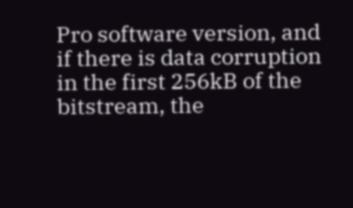Pro software version, and if there is data corruption in the first 256kB of the bitstream, the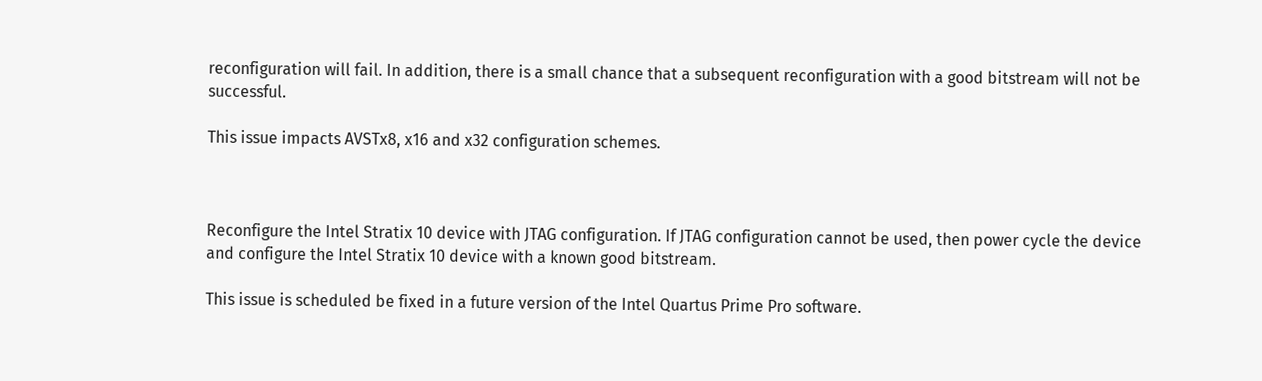reconfiguration will fail. In addition, there is a small chance that a subsequent reconfiguration with a good bitstream will not be successful.

This issue impacts AVSTx8, x16 and x32 configuration schemes.



Reconfigure the Intel Stratix 10 device with JTAG configuration. If JTAG configuration cannot be used, then power cycle the device and configure the Intel Stratix 10 device with a known good bitstream.

This issue is scheduled be fixed in a future version of the Intel Quartus Prime Pro software.